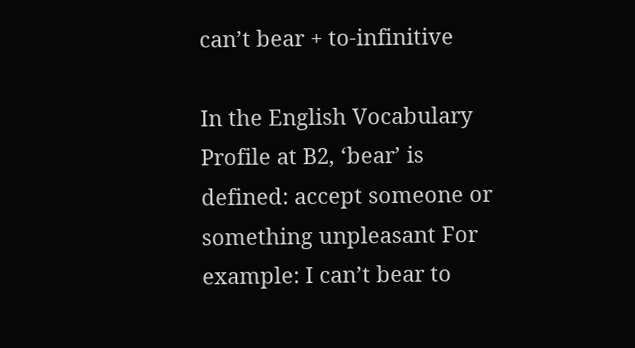can’t bear + to-infinitive

In the English Vocabulary Profile at B2, ‘bear’ is defined: accept someone or something unpleasant For example: I can’t bear to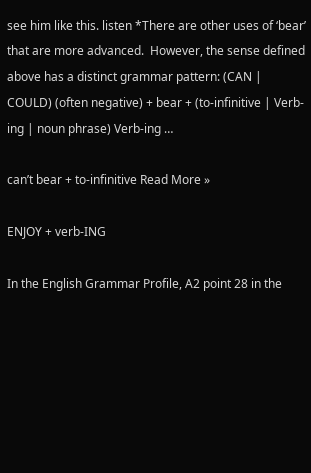see him like this. listen *There are other uses of ‘bear’ that are more advanced.  However, the sense defined above has a distinct grammar pattern: (CAN | COULD) (often negative) + bear + (to-infinitive | Verb-ing | noun phrase) Verb-ing …

can’t bear + to-infinitive Read More »

ENJOY + verb-ING

In the English Grammar Profile, A2 point 28 in the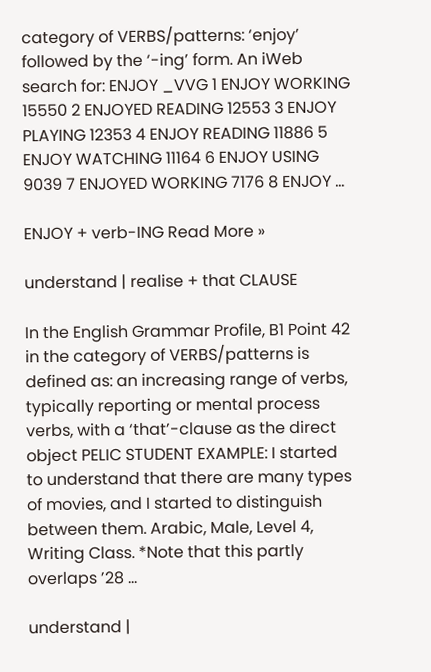category of VERBS/patterns: ‘enjoy’ followed by the ‘-ing’ form. An iWeb search for: ENJOY _VVG 1 ENJOY WORKING 15550 2 ENJOYED READING 12553 3 ENJOY PLAYING 12353 4 ENJOY READING 11886 5 ENJOY WATCHING 11164 6 ENJOY USING 9039 7 ENJOYED WORKING 7176 8 ENJOY …

ENJOY + verb-ING Read More »

understand | realise + that CLAUSE

In the English Grammar Profile, B1 Point 42 in the category of VERBS/patterns is defined as: an increasing range of verbs, typically reporting or mental process verbs, with a ‘that’-clause as the direct object PELIC STUDENT EXAMPLE: I started to understand that there are many types of movies, and I started to distinguish between them. Arabic, Male, Level 4, Writing Class. *Note that this partly overlaps ’28 …

understand |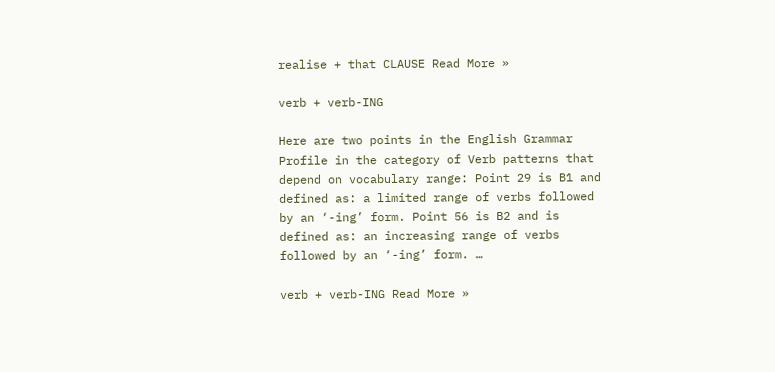realise + that CLAUSE Read More »

verb + verb-ING

Here are two points in the English Grammar Profile in the category of Verb patterns that depend on vocabulary range: Point 29 is B1 and defined as: a limited range of verbs followed by an ‘-ing’ form. Point 56 is B2 and is defined as: an increasing range of verbs followed by an ‘-ing’ form. …

verb + verb-ING Read More »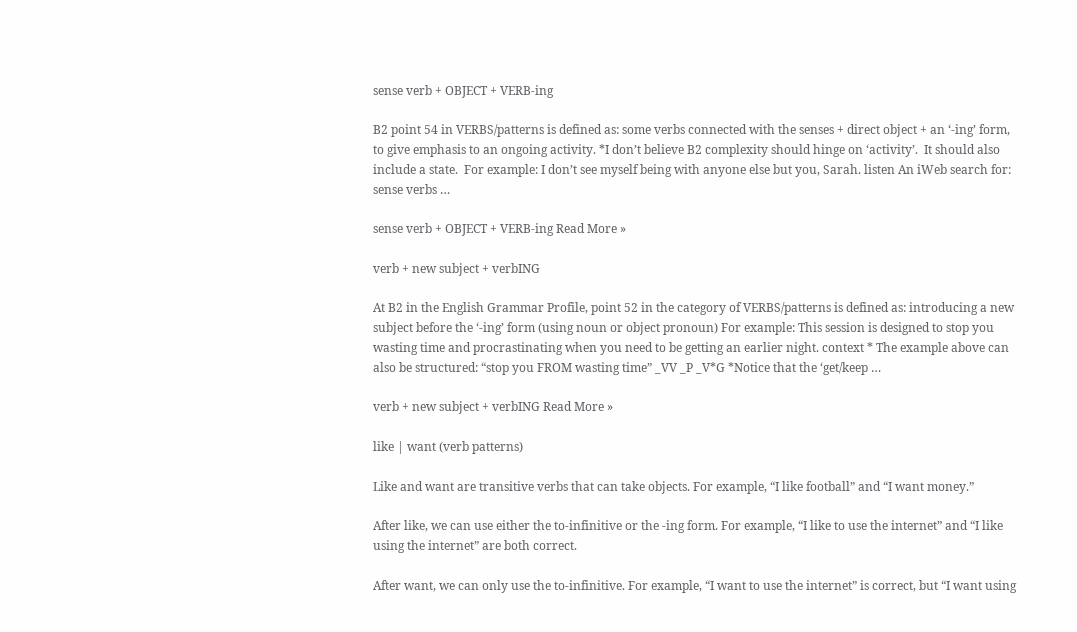sense verb + OBJECT + VERB-ing

B2 point 54 in VERBS/patterns is defined as: some verbs connected with the senses + direct object + an ‘-ing’ form, to give emphasis to an ongoing activity. *I don’t believe B2 complexity should hinge on ‘activity’.  It should also include a state.  For example: I don’t see myself being with anyone else but you, Sarah. listen An iWeb search for: sense verbs …

sense verb + OBJECT + VERB-ing Read More »

verb + new subject + verbING

At B2 in the English Grammar Profile, point 52 in the category of VERBS/patterns is defined as: introducing a new subject before the ‘-ing’ form (using noun or object pronoun) For example: This session is designed to stop you wasting time and procrastinating when you need to be getting an earlier night. context * The example above can also be structured: “stop you FROM wasting time” _VV _P _V*G *Notice that the ‘get/keep …

verb + new subject + verbING Read More »

like | want (verb patterns)

Like and want are transitive verbs that can take objects. For example, “I like football” and “I want money.”

After like, we can use either the to-infinitive or the -ing form. For example, “I like to use the internet” and “I like using the internet” are both correct.

After want, we can only use the to-infinitive. For example, “I want to use the internet” is correct, but “I want using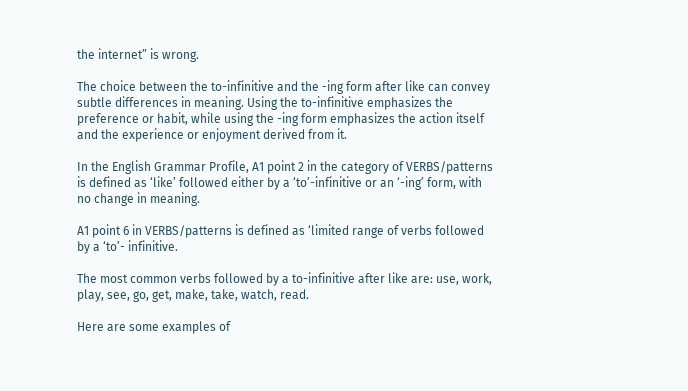the internet” is wrong.

The choice between the to-infinitive and the -ing form after like can convey subtle differences in meaning. Using the to-infinitive emphasizes the preference or habit, while using the -ing form emphasizes the action itself and the experience or enjoyment derived from it.

In the English Grammar Profile, A1 point 2 in the category of VERBS/patterns is defined as ‘like’ followed either by a ‘to’-infinitive or an ‘-ing’ form, with no change in meaning.

A1 point 6 in VERBS/patterns is defined as ‘limited range of verbs followed by a ‘to’- infinitive.

The most common verbs followed by a to-infinitive after like are: use, work, play, see, go, get, make, take, watch, read.

Here are some examples of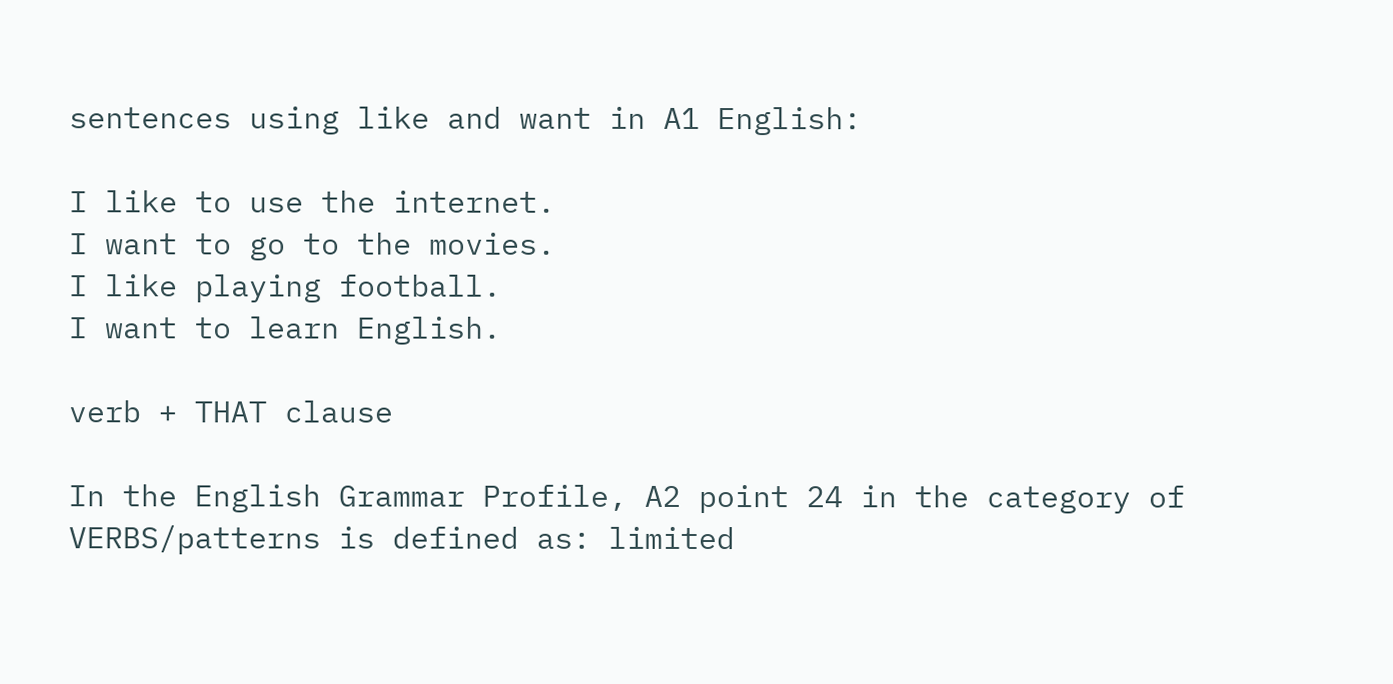sentences using like and want in A1 English:

I like to use the internet.
I want to go to the movies.
I like playing football.
I want to learn English.

verb + THAT clause

In the English Grammar Profile, A2 point 24 in the category of VERBS/patterns is defined as: limited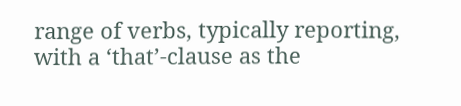range of verbs, typically reporting, with a ‘that’-clause as the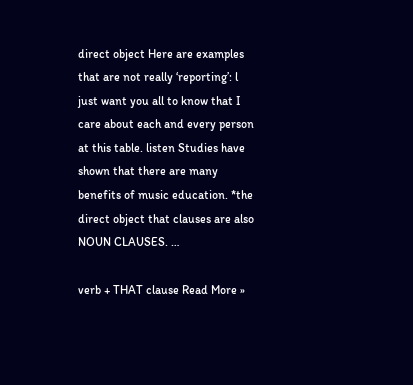direct object Here are examples that are not really ‘reporting’: l just want you all to know that I care about each and every person at this table. listen Studies have shown that there are many benefits of music education. *the direct object that clauses are also NOUN CLAUSES. …

verb + THAT clause Read More »